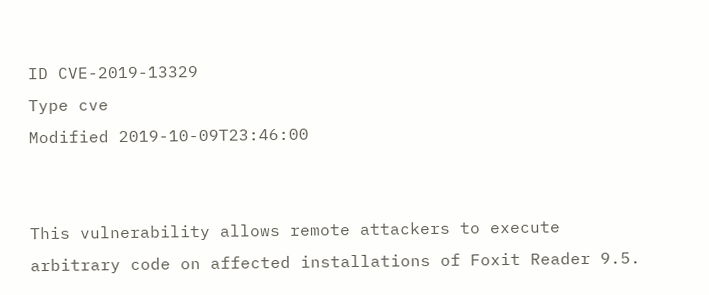ID CVE-2019-13329
Type cve
Modified 2019-10-09T23:46:00


This vulnerability allows remote attackers to execute arbitrary code on affected installations of Foxit Reader 9.5.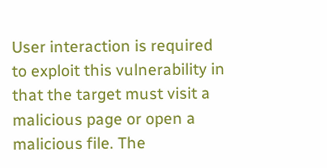User interaction is required to exploit this vulnerability in that the target must visit a malicious page or open a malicious file. The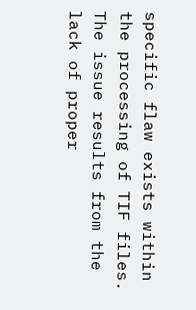specific flaw exists within the processing of TIF files. The issue results from the lack of proper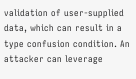validation of user-supplied data, which can result in a type confusion condition. An attacker can leverage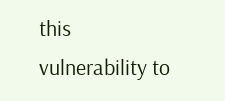this vulnerability to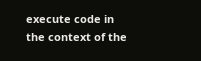execute code in the context of the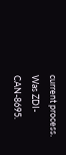current process. Was ZDI-CAN-8695.